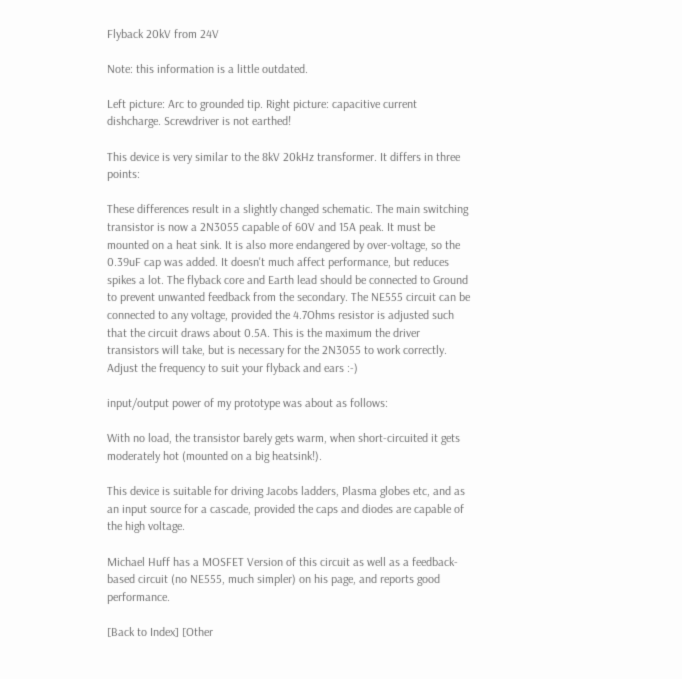Flyback 20kV from 24V

Note: this information is a little outdated.

Left picture: Arc to grounded tip. Right picture: capacitive current dishcharge. Screwdriver is not earthed!

This device is very similar to the 8kV 20kHz transformer. It differs in three points:

These differences result in a slightly changed schematic. The main switching transistor is now a 2N3055 capable of 60V and 15A peak. It must be mounted on a heat sink. It is also more endangered by over-voltage, so the 0.39uF cap was added. It doesn't much affect performance, but reduces spikes a lot. The flyback core and Earth lead should be connected to Ground to prevent unwanted feedback from the secondary. The NE555 circuit can be connected to any voltage, provided the 4.7Ohms resistor is adjusted such that the circuit draws about 0.5A. This is the maximum the driver transistors will take, but is necessary for the 2N3055 to work correctly. Adjust the frequency to suit your flyback and ears :-)

input/output power of my prototype was about as follows:

With no load, the transistor barely gets warm, when short-circuited it gets moderately hot (mounted on a big heatsink!).

This device is suitable for driving Jacobs ladders, Plasma globes etc, and as an input source for a cascade, provided the caps and diodes are capable of the high voltage.

Michael Huff has a MOSFET Version of this circuit as well as a feedback-based circuit (no NE555, much simpler) on his page, and reports good performance.

[Back to Index] [Other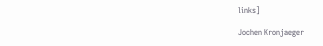links]

Jochen Kronjaeger